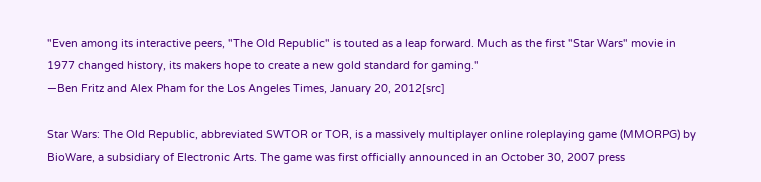"Even among its interactive peers, "The Old Republic" is touted as a leap forward. Much as the first "Star Wars" movie in 1977 changed history, its makers hope to create a new gold standard for gaming."
―Ben Fritz and Alex Pham for the Los Angeles Times, January 20, 2012[src]

Star Wars: The Old Republic, abbreviated SWTOR or TOR, is a massively multiplayer online roleplaying game (MMORPG) by BioWare, a subsidiary of Electronic Arts. The game was first officially announced in an October 30, 2007 press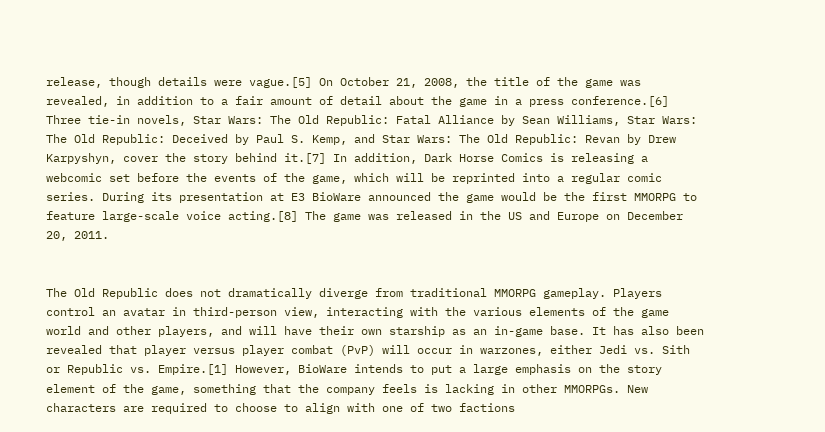release, though details were vague.[5] On October 21, 2008, the title of the game was revealed, in addition to a fair amount of detail about the game in a press conference.[6] Three tie-in novels, Star Wars: The Old Republic: Fatal Alliance by Sean Williams, Star Wars: The Old Republic: Deceived by Paul S. Kemp, and Star Wars: The Old Republic: Revan by Drew Karpyshyn, cover the story behind it.[7] In addition, Dark Horse Comics is releasing a webcomic set before the events of the game, which will be reprinted into a regular comic series. During its presentation at E3 BioWare announced the game would be the first MMORPG to feature large-scale voice acting.[8] The game was released in the US and Europe on December 20, 2011.


The Old Republic does not dramatically diverge from traditional MMORPG gameplay. Players control an avatar in third-person view, interacting with the various elements of the game world and other players, and will have their own starship as an in-game base. It has also been revealed that player versus player combat (PvP) will occur in warzones, either Jedi vs. Sith or Republic vs. Empire.[1] However, BioWare intends to put a large emphasis on the story element of the game, something that the company feels is lacking in other MMORPGs. New characters are required to choose to align with one of two factions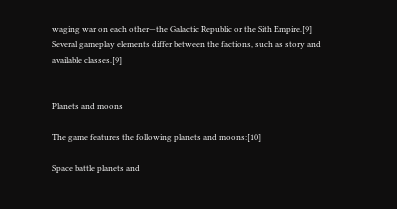waging war on each other—the Galactic Republic or the Sith Empire.[9] Several gameplay elements differ between the factions, such as story and available classes.[9]


Planets and moons

The game features the following planets and moons:[10]

Space battle planets and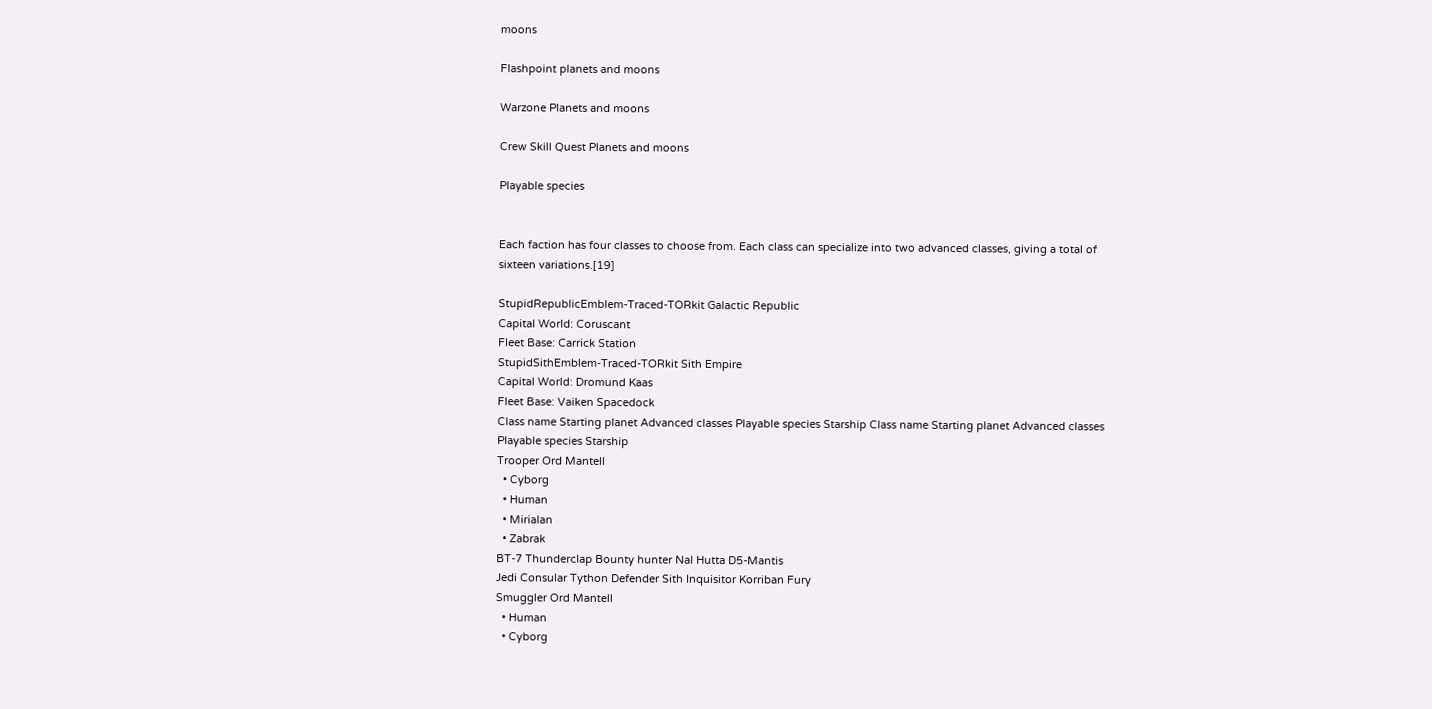moons

Flashpoint planets and moons

Warzone Planets and moons

Crew Skill Quest Planets and moons

Playable species


Each faction has four classes to choose from. Each class can specialize into two advanced classes, giving a total of sixteen variations.[19]

StupidRepublicEmblem-Traced-TORkit Galactic Republic
Capital World: Coruscant
Fleet Base: Carrick Station
StupidSithEmblem-Traced-TORkit Sith Empire
Capital World: Dromund Kaas
Fleet Base: Vaiken Spacedock
Class name Starting planet Advanced classes Playable species Starship Class name Starting planet Advanced classes Playable species Starship
Trooper Ord Mantell
  • Cyborg
  • Human
  • Mirialan
  • Zabrak
BT-7 Thunderclap Bounty hunter Nal Hutta D5-Mantis
Jedi Consular Tython Defender Sith Inquisitor Korriban Fury
Smuggler Ord Mantell
  • Human
  • Cyborg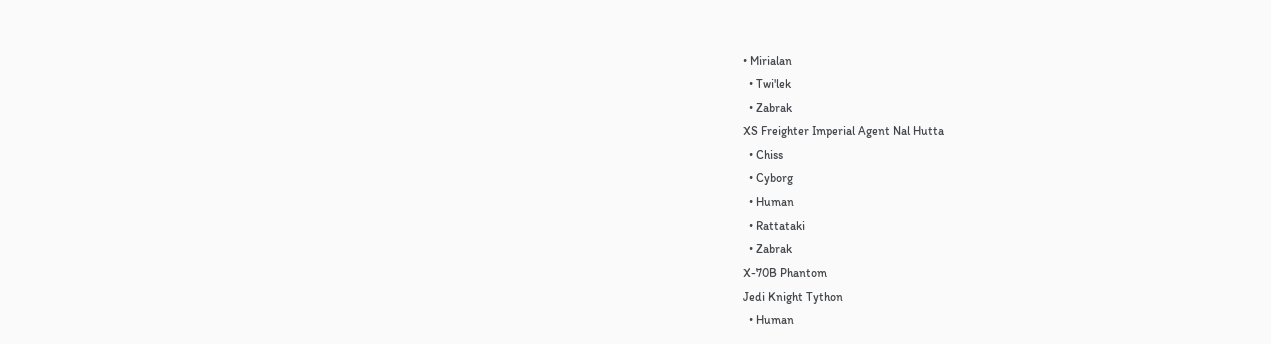• Mirialan
  • Twi'lek
  • Zabrak
XS Freighter Imperial Agent Nal Hutta
  • Chiss
  • Cyborg
  • Human
  • Rattataki
  • Zabrak
X-70B Phantom
Jedi Knight Tython
  • Human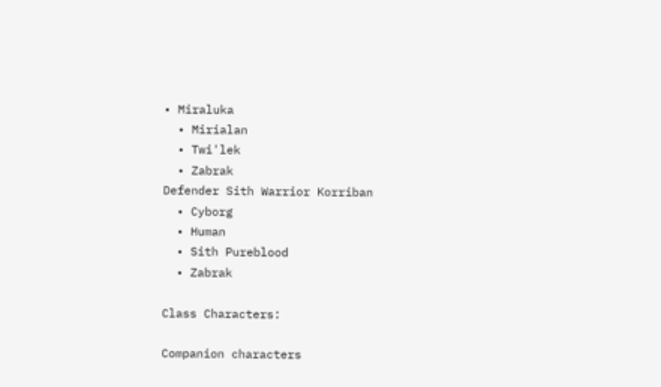• Miraluka
  • Mirialan
  • Twi'lek
  • Zabrak
Defender Sith Warrior Korriban
  • Cyborg
  • Human
  • Sith Pureblood
  • Zabrak

Class Characters:

Companion characters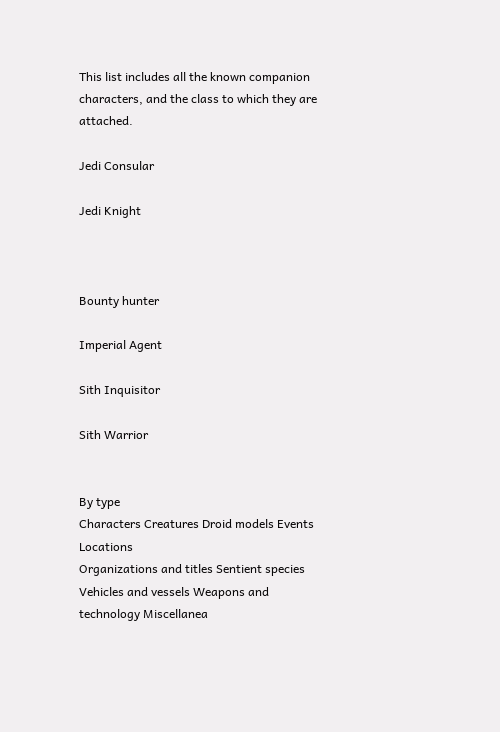This list includes all the known companion characters, and the class to which they are attached.

Jedi Consular

Jedi Knight



Bounty hunter

Imperial Agent

Sith Inquisitor

Sith Warrior


By type
Characters Creatures Droid models Events Locations
Organizations and titles Sentient species Vehicles and vessels Weapons and technology Miscellanea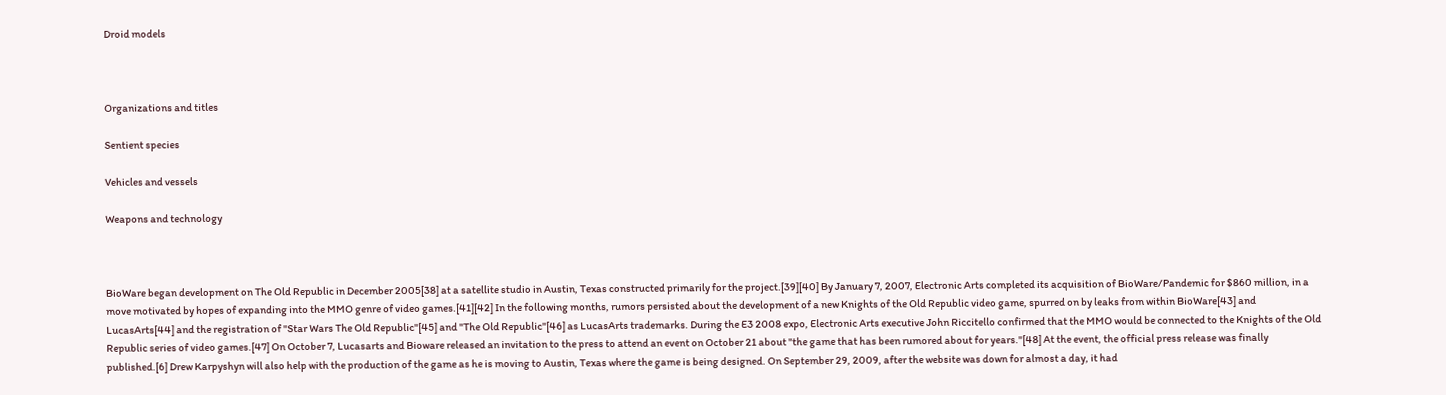Droid models



Organizations and titles

Sentient species

Vehicles and vessels

Weapons and technology



BioWare began development on The Old Republic in December 2005[38] at a satellite studio in Austin, Texas constructed primarily for the project.[39][40] By January 7, 2007, Electronic Arts completed its acquisition of BioWare/Pandemic for $860 million, in a move motivated by hopes of expanding into the MMO genre of video games.[41][42] In the following months, rumors persisted about the development of a new Knights of the Old Republic video game, spurred on by leaks from within BioWare[43] and LucasArts[44] and the registration of "Star Wars The Old Republic"[45] and "The Old Republic"[46] as LucasArts trademarks. During the E3 2008 expo, Electronic Arts executive John Riccitello confirmed that the MMO would be connected to the Knights of the Old Republic series of video games.[47] On October 7, Lucasarts and Bioware released an invitation to the press to attend an event on October 21 about "the game that has been rumored about for years."[48] At the event, the official press release was finally published.[6] Drew Karpyshyn will also help with the production of the game as he is moving to Austin, Texas where the game is being designed. On September 29, 2009, after the website was down for almost a day, it had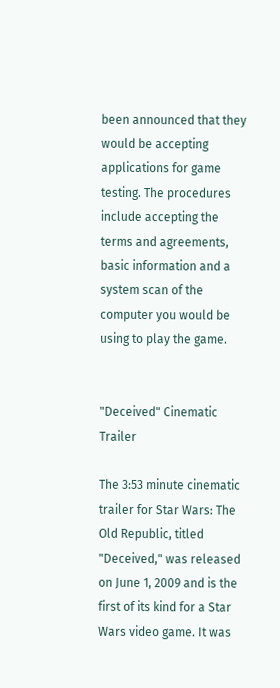been announced that they would be accepting applications for game testing. The procedures include accepting the terms and agreements, basic information and a system scan of the computer you would be using to play the game.


"Deceived" Cinematic Trailer

The 3:53 minute cinematic trailer for Star Wars: The Old Republic, titled "Deceived," was released on June 1, 2009 and is the first of its kind for a Star Wars video game. It was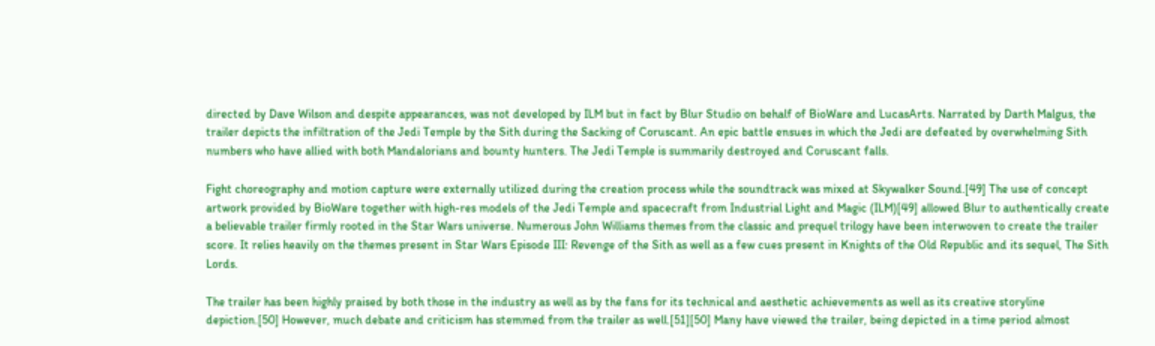directed by Dave Wilson and despite appearances, was not developed by ILM but in fact by Blur Studio on behalf of BioWare and LucasArts. Narrated by Darth Malgus, the trailer depicts the infiltration of the Jedi Temple by the Sith during the Sacking of Coruscant. An epic battle ensues in which the Jedi are defeated by overwhelming Sith numbers who have allied with both Mandalorians and bounty hunters. The Jedi Temple is summarily destroyed and Coruscant falls.

Fight choreography and motion capture were externally utilized during the creation process while the soundtrack was mixed at Skywalker Sound.[49] The use of concept artwork provided by BioWare together with high-res models of the Jedi Temple and spacecraft from Industrial Light and Magic (ILM)[49] allowed Blur to authentically create a believable trailer firmly rooted in the Star Wars universe. Numerous John Williams themes from the classic and prequel trilogy have been interwoven to create the trailer score. It relies heavily on the themes present in Star Wars Episode III: Revenge of the Sith as well as a few cues present in Knights of the Old Republic and its sequel, The Sith Lords.

The trailer has been highly praised by both those in the industry as well as by the fans for its technical and aesthetic achievements as well as its creative storyline depiction.[50] However, much debate and criticism has stemmed from the trailer as well.[51][50] Many have viewed the trailer, being depicted in a time period almost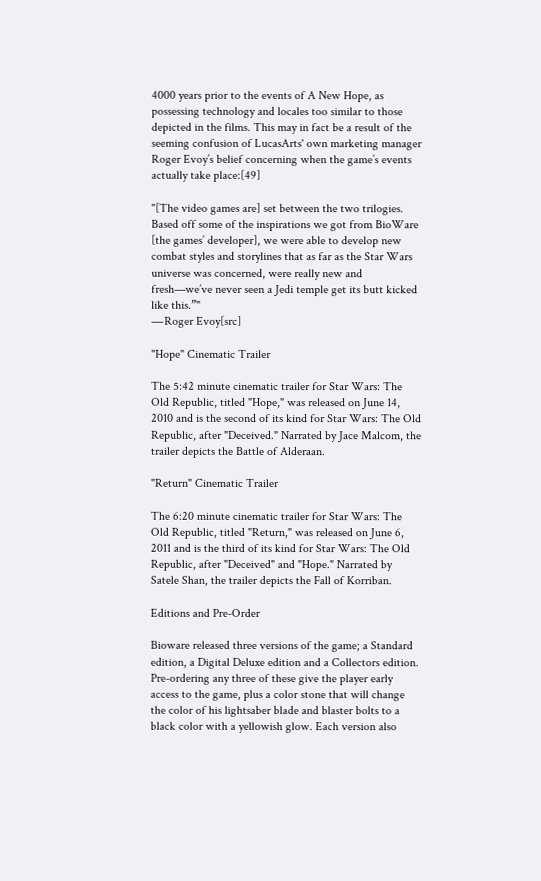4000 years prior to the events of A New Hope, as possessing technology and locales too similar to those depicted in the films. This may in fact be a result of the seeming confusion of LucasArts' own marketing manager Roger Evoy’s belief concerning when the game’s events actually take place:[49]

"[The video games are] set between the two trilogies. Based off some of the inspirations we got from BioWare [the games’ developer], we were able to develop new combat styles and storylines that as far as the Star Wars universe was concerned, were really new and fresh—we’ve never seen a Jedi temple get its butt kicked like this.”"
―Roger Evoy[src]

"Hope" Cinematic Trailer

The 5:42 minute cinematic trailer for Star Wars: The Old Republic, titled "Hope," was released on June 14, 2010 and is the second of its kind for Star Wars: The Old Republic, after "Deceived." Narrated by Jace Malcom, the trailer depicts the Battle of Alderaan.

"Return" Cinematic Trailer

The 6:20 minute cinematic trailer for Star Wars: The Old Republic, titled "Return," was released on June 6, 2011 and is the third of its kind for Star Wars: The Old Republic, after "Deceived" and "Hope." Narrated by Satele Shan, the trailer depicts the Fall of Korriban.

Editions and Pre-Order

Bioware released three versions of the game; a Standard edition, a Digital Deluxe edition and a Collectors edition. Pre-ordering any three of these give the player early access to the game, plus a color stone that will change the color of his lightsaber blade and blaster bolts to a black color with a yellowish glow. Each version also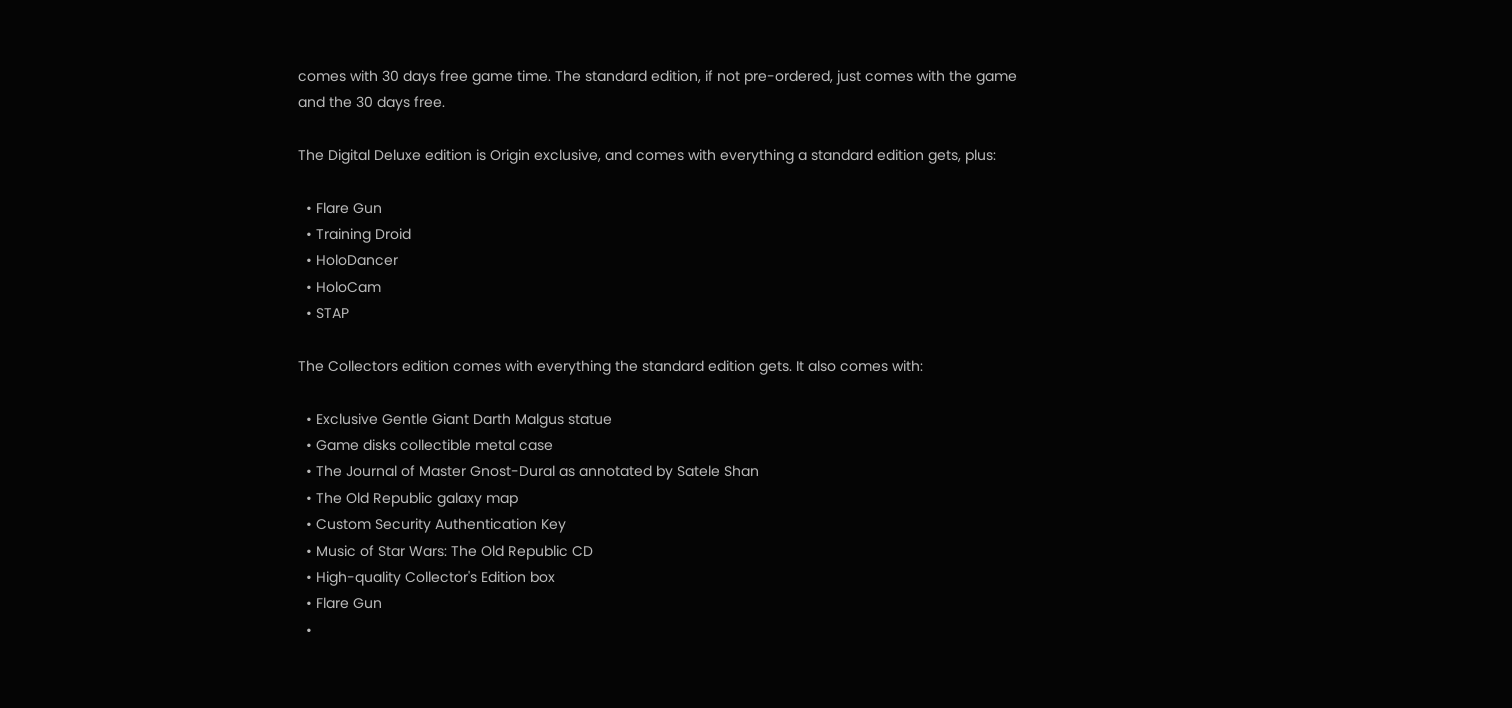comes with 30 days free game time. The standard edition, if not pre-ordered, just comes with the game and the 30 days free.

The Digital Deluxe edition is Origin exclusive, and comes with everything a standard edition gets, plus:

  • Flare Gun
  • Training Droid
  • HoloDancer
  • HoloCam
  • STAP

The Collectors edition comes with everything the standard edition gets. It also comes with:

  • Exclusive Gentle Giant Darth Malgus statue
  • Game disks collectible metal case
  • The Journal of Master Gnost-Dural as annotated by Satele Shan
  • The Old Republic galaxy map
  • Custom Security Authentication Key
  • Music of Star Wars: The Old Republic CD
  • High-quality Collector's Edition box
  • Flare Gun
  •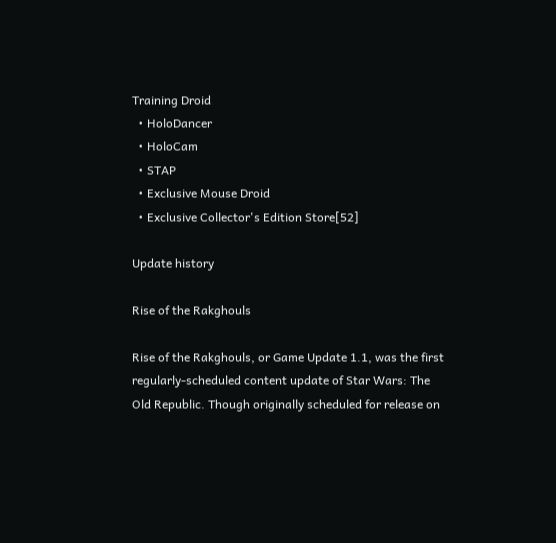Training Droid
  • HoloDancer
  • HoloCam
  • STAP
  • Exclusive Mouse Droid
  • Exclusive Collector's Edition Store[52]

Update history

Rise of the Rakghouls

Rise of the Rakghouls, or Game Update 1.1, was the first regularly-scheduled content update of Star Wars: The Old Republic. Though originally scheduled for release on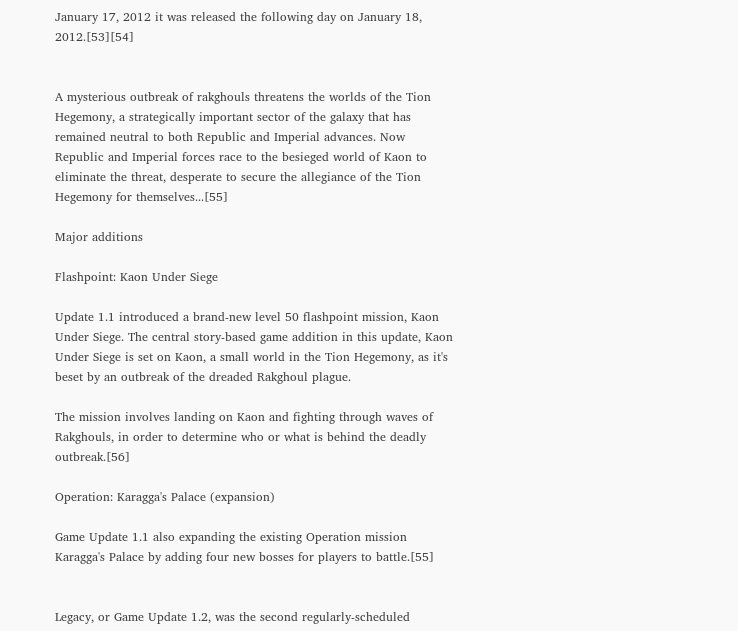January 17, 2012 it was released the following day on January 18, 2012.[53][54]


A mysterious outbreak of rakghouls threatens the worlds of the Tion Hegemony, a strategically important sector of the galaxy that has remained neutral to both Republic and Imperial advances. Now Republic and Imperial forces race to the besieged world of Kaon to eliminate the threat, desperate to secure the allegiance of the Tion Hegemony for themselves...[55]

Major additions

Flashpoint: Kaon Under Siege

Update 1.1 introduced a brand-new level 50 flashpoint mission, Kaon Under Siege. The central story-based game addition in this update, Kaon Under Siege is set on Kaon, a small world in the Tion Hegemony, as it's beset by an outbreak of the dreaded Rakghoul plague.

The mission involves landing on Kaon and fighting through waves of Rakghouls, in order to determine who or what is behind the deadly outbreak.[56]

Operation: Karagga's Palace (expansion)

Game Update 1.1 also expanding the existing Operation mission Karagga's Palace by adding four new bosses for players to battle.[55]


Legacy, or Game Update 1.2, was the second regularly-scheduled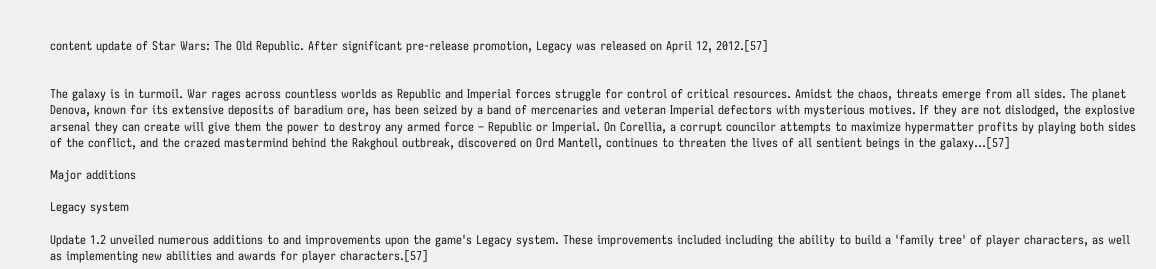content update of Star Wars: The Old Republic. After significant pre-release promotion, Legacy was released on April 12, 2012.[57]


The galaxy is in turmoil. War rages across countless worlds as Republic and Imperial forces struggle for control of critical resources. Amidst the chaos, threats emerge from all sides. The planet Denova, known for its extensive deposits of baradium ore, has been seized by a band of mercenaries and veteran Imperial defectors with mysterious motives. If they are not dislodged, the explosive arsenal they can create will give them the power to destroy any armed force – Republic or Imperial. On Corellia, a corrupt councilor attempts to maximize hypermatter profits by playing both sides of the conflict, and the crazed mastermind behind the Rakghoul outbreak, discovered on Ord Mantell, continues to threaten the lives of all sentient beings in the galaxy…[57]

Major additions

Legacy system

Update 1.2 unveiled numerous additions to and improvements upon the game's Legacy system. These improvements included including the ability to build a 'family tree' of player characters, as well as implementing new abilities and awards for player characters.[57]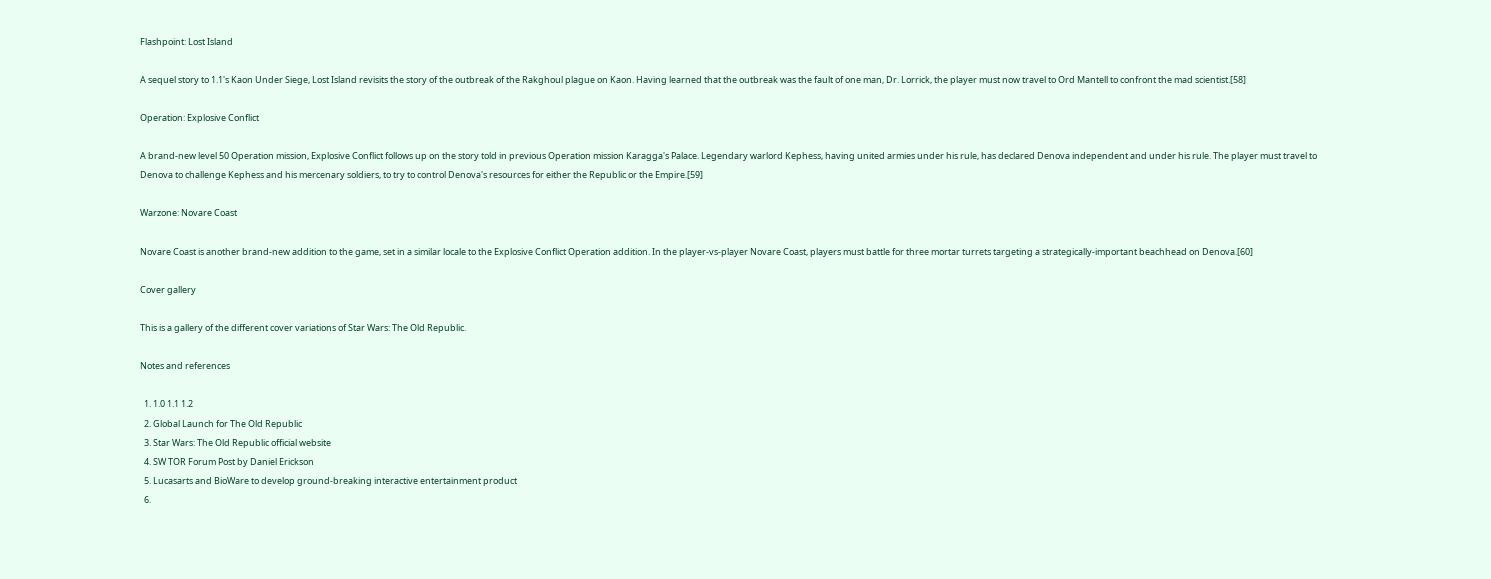Flashpoint: Lost Island

A sequel story to 1.1's Kaon Under Siege, Lost Island revisits the story of the outbreak of the Rakghoul plague on Kaon. Having learned that the outbreak was the fault of one man, Dr. Lorrick, the player must now travel to Ord Mantell to confront the mad scientist.[58]

Operation: Explosive Conflict

A brand-new level 50 Operation mission, Explosive Conflict follows up on the story told in previous Operation mission Karagga's Palace. Legendary warlord Kephess, having united armies under his rule, has declared Denova independent and under his rule. The player must travel to Denova to challenge Kephess and his mercenary soldiers, to try to control Denova's resources for either the Republic or the Empire.[59]

Warzone: Novare Coast

Novare Coast is another brand-new addition to the game, set in a similar locale to the Explosive Conflict Operation addition. In the player-vs-player Novare Coast, players must battle for three mortar turrets targeting a strategically-important beachhead on Denova.[60]

Cover gallery

This is a gallery of the different cover variations of Star Wars: The Old Republic.

Notes and references

  1. 1.0 1.1 1.2
  2. Global Launch for The Old Republic
  3. Star Wars: The Old Republic official website
  4. SW TOR Forum Post by Daniel Erickson
  5. Lucasarts and BioWare to develop ground-breaking interactive entertainment product
  6.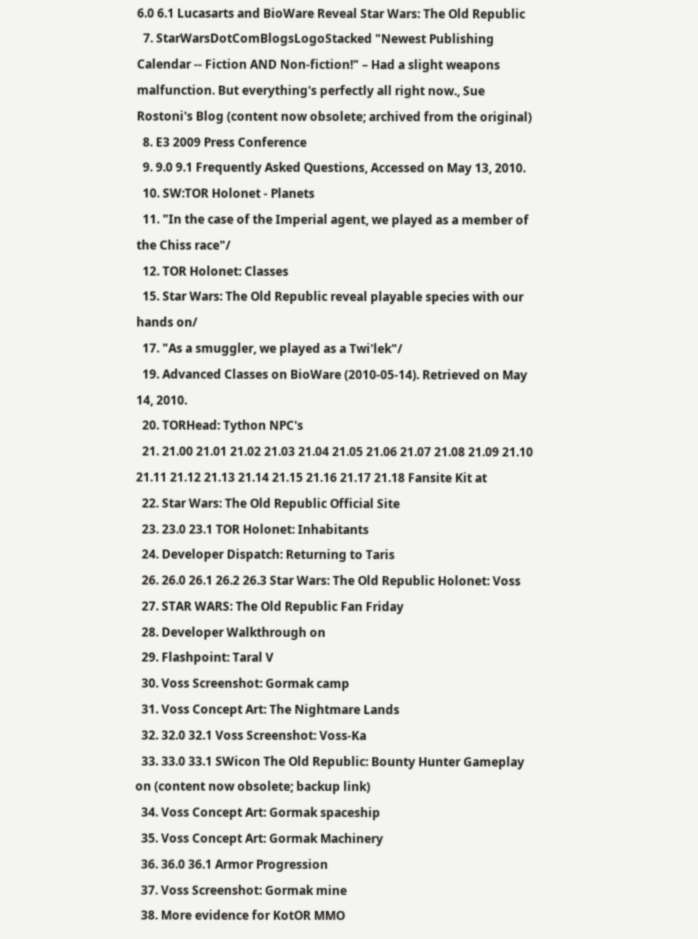6.0 6.1 Lucasarts and BioWare Reveal Star Wars: The Old Republic
  7. StarWarsDotComBlogsLogoStacked "Newest Publishing Calendar -- Fiction AND Non-fiction!" – Had a slight weapons malfunction. But everything's perfectly all right now., Sue Rostoni's Blog (content now obsolete; archived from the original)
  8. E3 2009 Press Conference
  9. 9.0 9.1 Frequently Asked Questions, Accessed on May 13, 2010.
  10. SW:TOR Holonet - Planets
  11. "In the case of the Imperial agent, we played as a member of the Chiss race"/
  12. TOR Holonet: Classes
  15. Star Wars: The Old Republic reveal playable species with our hands on/
  17. "As a smuggler, we played as a Twi'lek"/
  19. Advanced Classes on BioWare (2010-05-14). Retrieved on May 14, 2010.
  20. TORHead: Tython NPC's
  21. 21.00 21.01 21.02 21.03 21.04 21.05 21.06 21.07 21.08 21.09 21.10 21.11 21.12 21.13 21.14 21.15 21.16 21.17 21.18 Fansite Kit at
  22. Star Wars: The Old Republic Official Site
  23. 23.0 23.1 TOR Holonet: Inhabitants
  24. Developer Dispatch: Returning to Taris
  26. 26.0 26.1 26.2 26.3 Star Wars: The Old Republic Holonet: Voss
  27. STAR WARS: The Old Republic Fan Friday
  28. Developer Walkthrough on
  29. Flashpoint: Taral V
  30. Voss Screenshot: Gormak camp
  31. Voss Concept Art: The Nightmare Lands
  32. 32.0 32.1 Voss Screenshot: Voss-Ka
  33. 33.0 33.1 SWicon The Old Republic: Bounty Hunter Gameplay on (content now obsolete; backup link)
  34. Voss Concept Art: Gormak spaceship
  35. Voss Concept Art: Gormak Machinery
  36. 36.0 36.1 Armor Progression
  37. Voss Screenshot: Gormak mine
  38. More evidence for KotOR MMO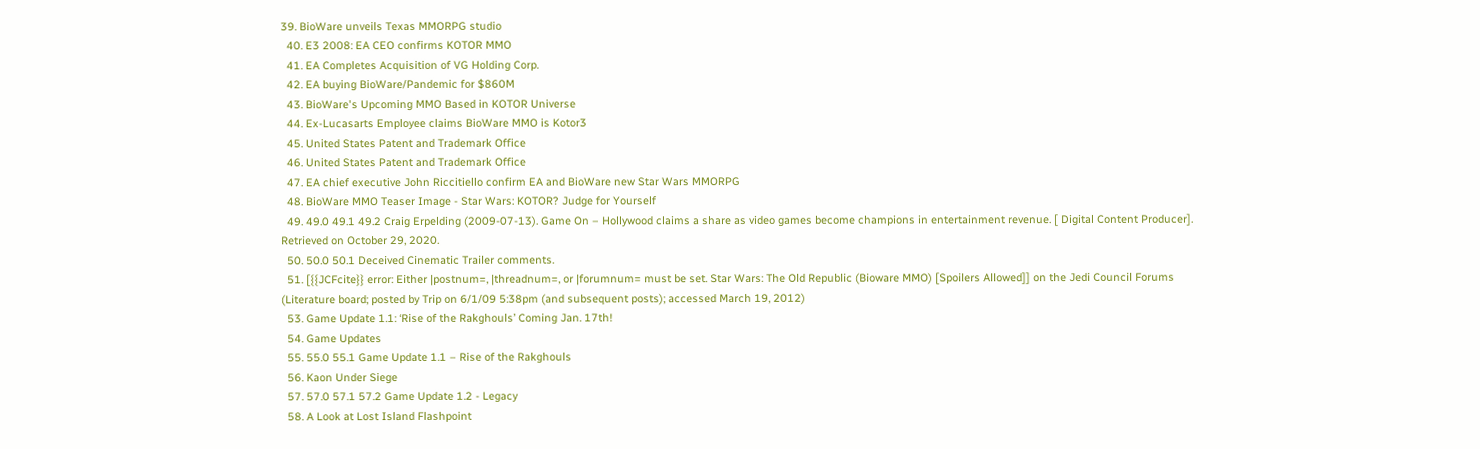39. BioWare unveils Texas MMORPG studio
  40. E3 2008: EA CEO confirms KOTOR MMO
  41. EA Completes Acquisition of VG Holding Corp.
  42. EA buying BioWare/Pandemic for $860M
  43. BioWare's Upcoming MMO Based in KOTOR Universe
  44. Ex-Lucasarts Employee claims BioWare MMO is Kotor3
  45. United States Patent and Trademark Office
  46. United States Patent and Trademark Office
  47. EA chief executive John Riccitiello confirm EA and BioWare new Star Wars MMORPG
  48. BioWare MMO Teaser Image - Star Wars: KOTOR? Judge for Yourself
  49. 49.0 49.1 49.2 Craig Erpelding (2009-07-13). Game On – Hollywood claims a share as video games become champions in entertainment revenue. [ Digital Content Producer]. Retrieved on October 29, 2020.
  50. 50.0 50.1 Deceived Cinematic Trailer comments.
  51. [{{JCFcite}} error: Either |postnum=, |threadnum=, or |forumnum= must be set. Star Wars: The Old Republic (Bioware MMO) [Spoilers Allowed]] on the Jedi Council Forums (Literature board; posted by Trip on 6/1/09 5:38pm (and subsequent posts); accessed March 19, 2012)
  53. Game Update 1.1: ‘Rise of the Rakghouls’ Coming Jan. 17th!
  54. Game Updates
  55. 55.0 55.1 Game Update 1.1 – Rise of the Rakghouls
  56. Kaon Under Siege
  57. 57.0 57.1 57.2 Game Update 1.2 - Legacy
  58. A Look at Lost Island Flashpoint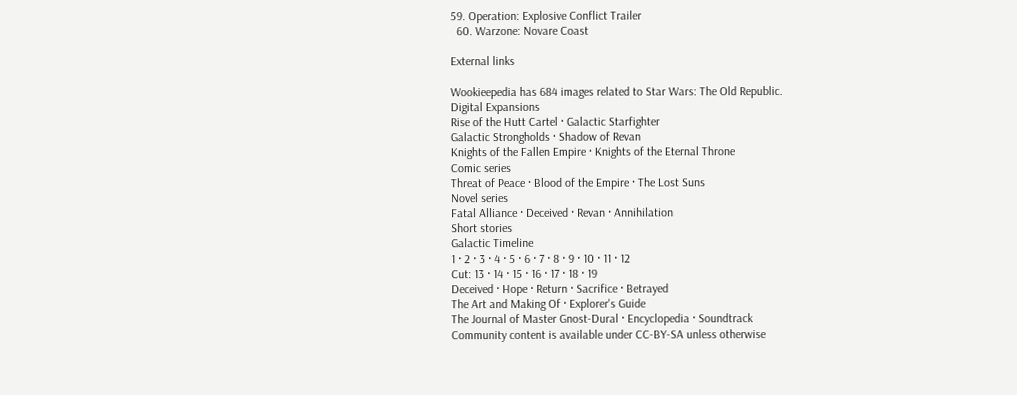59. Operation: Explosive Conflict Trailer
  60. Warzone: Novare Coast

External links

Wookieepedia has 684 images related to Star Wars: The Old Republic.
Digital Expansions
Rise of the Hutt Cartel · Galactic Starfighter
Galactic Strongholds · Shadow of Revan
Knights of the Fallen Empire · Knights of the Eternal Throne
Comic series
Threat of Peace · Blood of the Empire · The Lost Suns
Novel series
Fatal Alliance · Deceived · Revan · Annihilation
Short stories
Galactic Timeline
1 · 2 · 3 · 4 · 5 · 6 · 7 · 8 · 9 · 10 · 11 · 12
Cut: 13 · 14 · 15 · 16 · 17 · 18 · 19
Deceived · Hope · Return · Sacrifice · Betrayed
The Art and Making Of · Explorer's Guide
The Journal of Master Gnost-Dural · Encyclopedia · Soundtrack
Community content is available under CC-BY-SA unless otherwise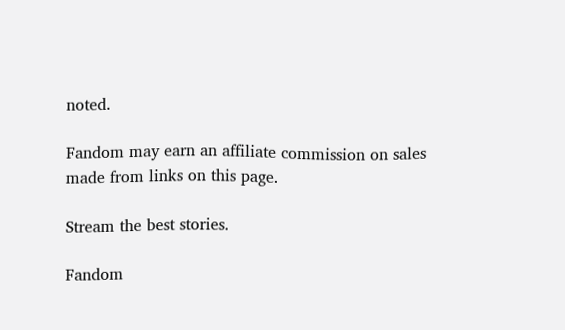noted.

Fandom may earn an affiliate commission on sales made from links on this page.

Stream the best stories.

Fandom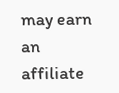may earn an affiliate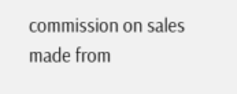commission on sales made from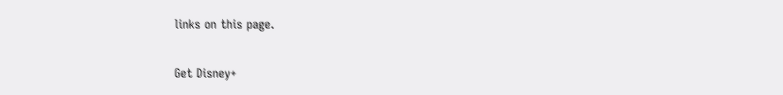links on this page.

Get Disney+